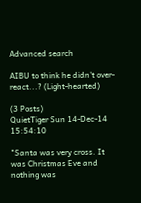Advanced search

AIBU to think he didn't over-react...? (Light-hearted)

(3 Posts)
QuietTiger Sun 14-Dec-14 15:54:10

"Santa was very cross. It was Christmas Eve and nothing was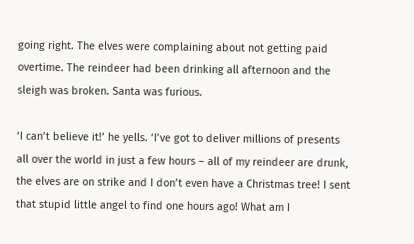going right. The elves were complaining about not getting paid overtime. The reindeer had been drinking all afternoon and the sleigh was broken. Santa was furious.

‘I can’t believe it!’ he yells. ‘I’ve got to deliver millions of presents all over the world in just a few hours – all of my reindeer are drunk, the elves are on strike and I don’t even have a Christmas tree! I sent that stupid little angel to find one hours ago! What am I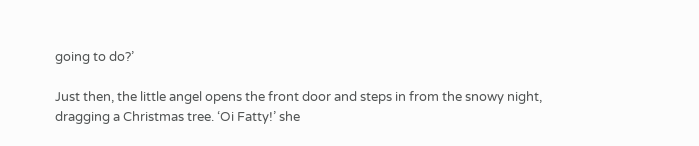going to do?’

Just then, the little angel opens the front door and steps in from the snowy night, dragging a Christmas tree. ‘Oi Fatty!’ she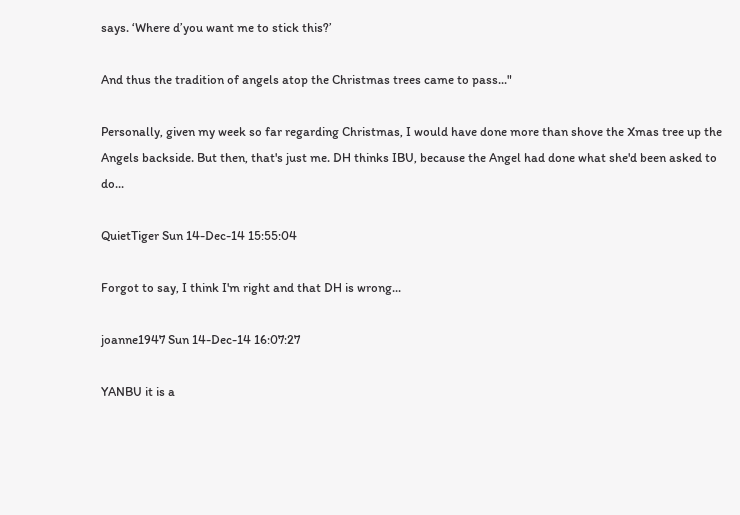says. ‘Where d’you want me to stick this?’

And thus the tradition of angels atop the Christmas trees came to pass..."

Personally, given my week so far regarding Christmas, I would have done more than shove the Xmas tree up the Angels backside. But then, that's just me. DH thinks IBU, because the Angel had done what she'd been asked to do...

QuietTiger Sun 14-Dec-14 15:55:04

Forgot to say, I think I'm right and that DH is wrong...

joanne1947 Sun 14-Dec-14 16:07:27

YANBU it is a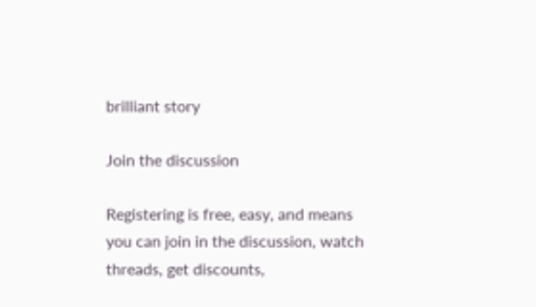brilliant story

Join the discussion

Registering is free, easy, and means you can join in the discussion, watch threads, get discounts,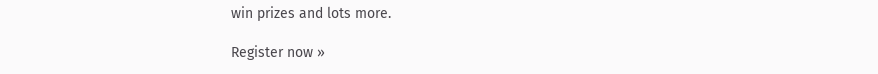win prizes and lots more.

Register now »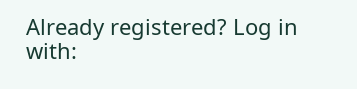Already registered? Log in with: